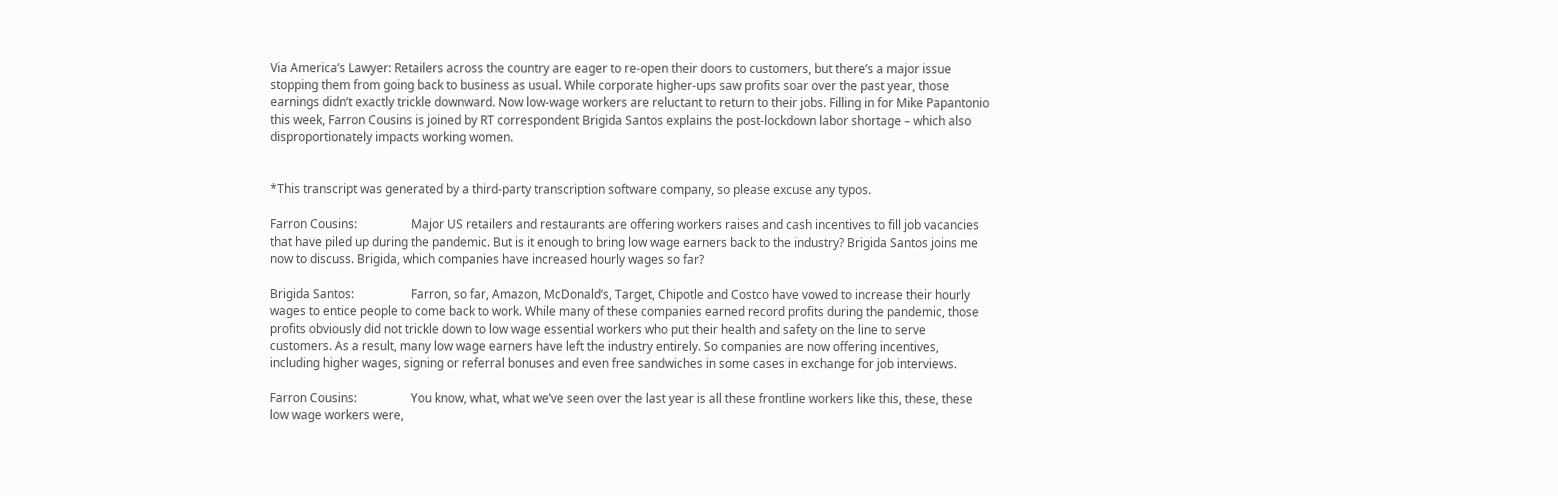Via America’s Lawyer: Retailers across the country are eager to re-open their doors to customers, but there’s a major issue stopping them from going back to business as usual. While corporate higher-ups saw profits soar over the past year, those earnings didn’t exactly trickle downward. Now low-wage workers are reluctant to return to their jobs. Filling in for Mike Papantonio this week, Farron Cousins is joined by RT correspondent Brigida Santos explains the post-lockdown labor shortage – which also disproportionately impacts working women.


*This transcript was generated by a third-party transcription software company, so please excuse any typos.

Farron Cousins:                  Major US retailers and restaurants are offering workers raises and cash incentives to fill job vacancies that have piled up during the pandemic. But is it enough to bring low wage earners back to the industry? Brigida Santos joins me now to discuss. Brigida, which companies have increased hourly wages so far?

Brigida Santos:                   Farron, so far, Amazon, McDonald’s, Target, Chipotle and Costco have vowed to increase their hourly wages to entice people to come back to work. While many of these companies earned record profits during the pandemic, those profits obviously did not trickle down to low wage essential workers who put their health and safety on the line to serve customers. As a result, many low wage earners have left the industry entirely. So companies are now offering incentives, including higher wages, signing or referral bonuses and even free sandwiches in some cases in exchange for job interviews.

Farron Cousins:                  You know, what, what we’ve seen over the last year is all these frontline workers like this, these, these low wage workers were,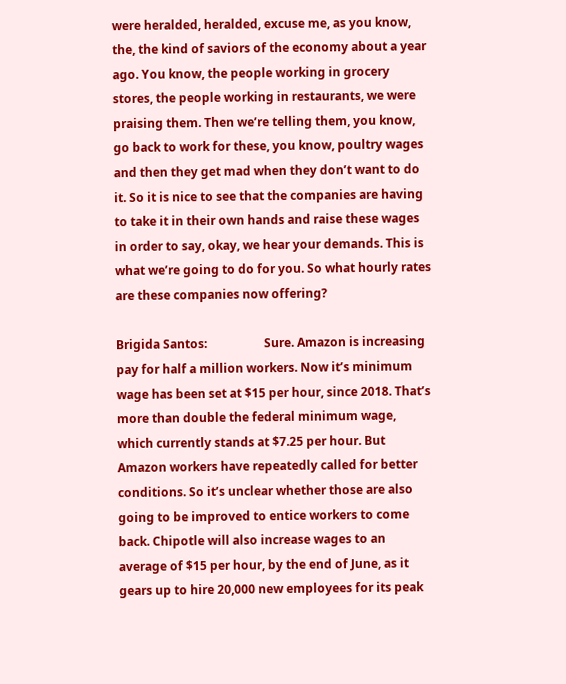were heralded, heralded, excuse me, as you know, the, the kind of saviors of the economy about a year ago. You know, the people working in grocery stores, the people working in restaurants, we were praising them. Then we’re telling them, you know, go back to work for these, you know, poultry wages and then they get mad when they don’t want to do it. So it is nice to see that the companies are having to take it in their own hands and raise these wages in order to say, okay, we hear your demands. This is what we’re going to do for you. So what hourly rates are these companies now offering?

Brigida Santos:                   Sure. Amazon is increasing pay for half a million workers. Now it’s minimum wage has been set at $15 per hour, since 2018. That’s more than double the federal minimum wage, which currently stands at $7.25 per hour. But Amazon workers have repeatedly called for better conditions. So it’s unclear whether those are also going to be improved to entice workers to come back. Chipotle will also increase wages to an average of $15 per hour, by the end of June, as it gears up to hire 20,000 new employees for its peak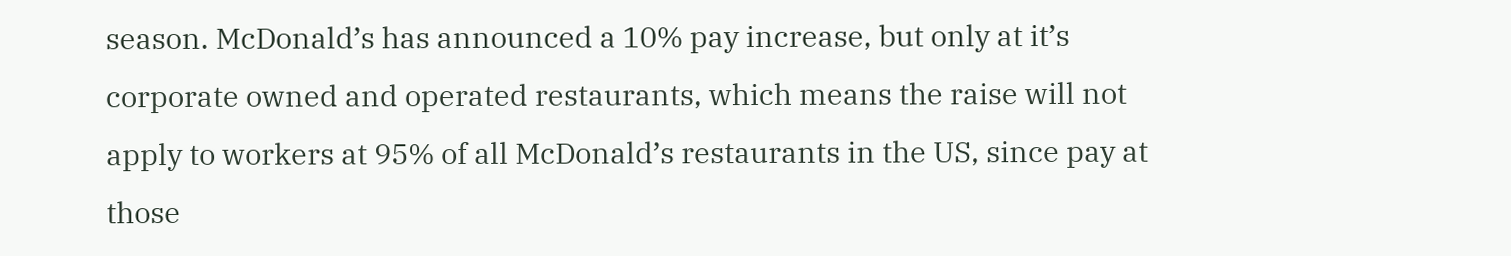season. McDonald’s has announced a 10% pay increase, but only at it’s corporate owned and operated restaurants, which means the raise will not apply to workers at 95% of all McDonald’s restaurants in the US, since pay at those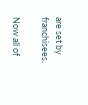are set by franchisees.

Now all of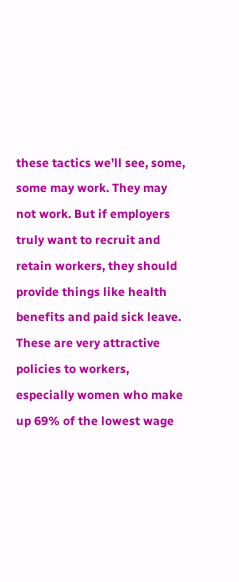these tactics we’ll see, some, some may work. They may not work. But if employers truly want to recruit and retain workers, they should provide things like health benefits and paid sick leave. These are very attractive policies to workers, especially women who make up 69% of the lowest wage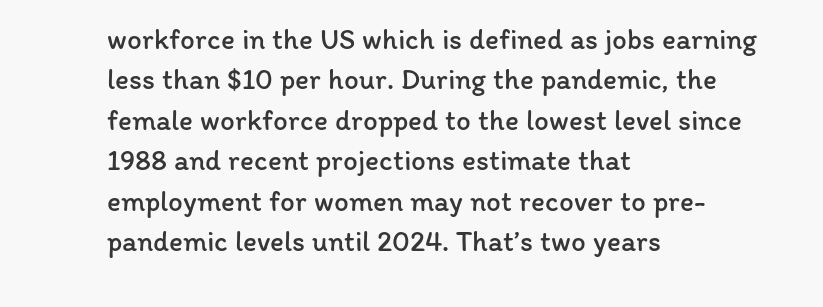workforce in the US which is defined as jobs earning less than $10 per hour. During the pandemic, the female workforce dropped to the lowest level since 1988 and recent projections estimate that employment for women may not recover to pre-pandemic levels until 2024. That’s two years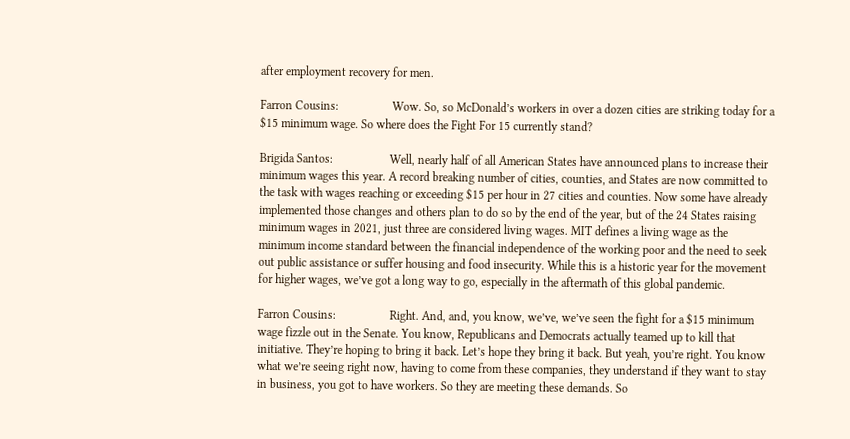after employment recovery for men.

Farron Cousins:                  Wow. So, so McDonald’s workers in over a dozen cities are striking today for a $15 minimum wage. So where does the Fight For 15 currently stand?

Brigida Santos:                   Well, nearly half of all American States have announced plans to increase their minimum wages this year. A record breaking number of cities, counties, and States are now committed to the task with wages reaching or exceeding $15 per hour in 27 cities and counties. Now some have already implemented those changes and others plan to do so by the end of the year, but of the 24 States raising minimum wages in 2021, just three are considered living wages. MIT defines a living wage as the minimum income standard between the financial independence of the working poor and the need to seek out public assistance or suffer housing and food insecurity. While this is a historic year for the movement for higher wages, we’ve got a long way to go, especially in the aftermath of this global pandemic.

Farron Cousins:                  Right. And, and, you know, we’ve, we’ve seen the fight for a $15 minimum wage fizzle out in the Senate. You know, Republicans and Democrats actually teamed up to kill that initiative. They’re hoping to bring it back. Let’s hope they bring it back. But yeah, you’re right. You know what we’re seeing right now, having to come from these companies, they understand if they want to stay in business, you got to have workers. So they are meeting these demands. So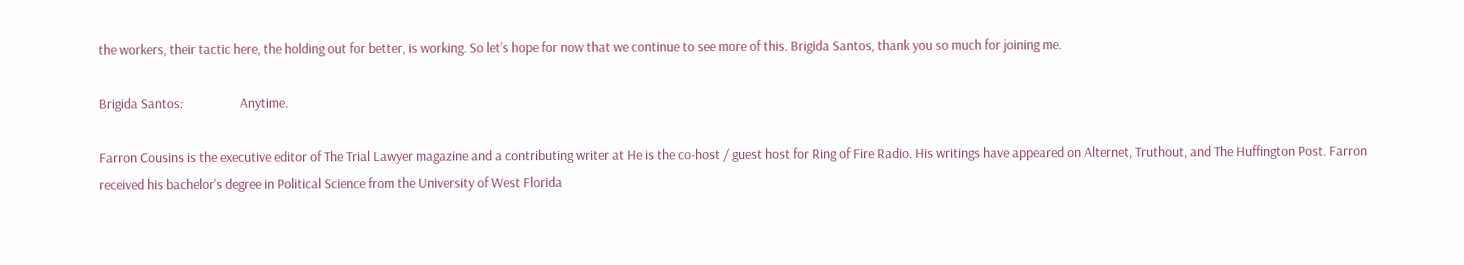the workers, their tactic here, the holding out for better, is working. So let’s hope for now that we continue to see more of this. Brigida Santos, thank you so much for joining me.

Brigida Santos:                   Anytime.

Farron Cousins is the executive editor of The Trial Lawyer magazine and a contributing writer at He is the co-host / guest host for Ring of Fire Radio. His writings have appeared on Alternet, Truthout, and The Huffington Post. Farron received his bachelor's degree in Political Science from the University of West Florida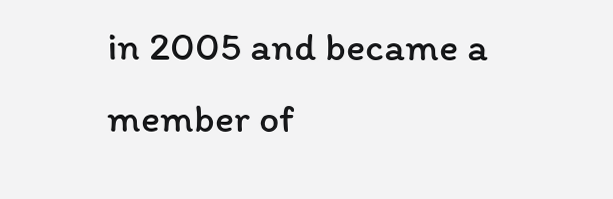in 2005 and became a member of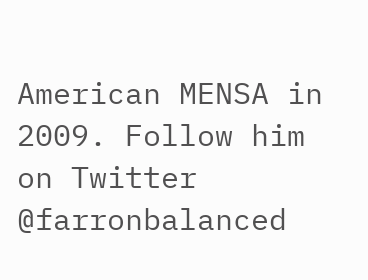American MENSA in 2009. Follow him on Twitter @farronbalanced